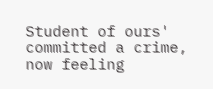Student of ours' committed a crime, now feeling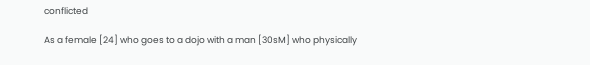conflicted

As a female [24] who goes to a dojo with a man [30sM] who physically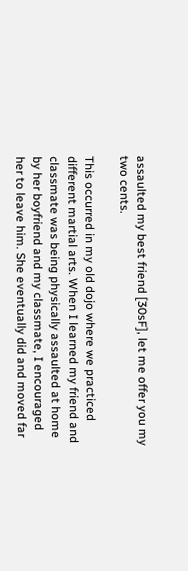assaulted my best friend [30sF], let me offer you my two cents.

This occurred in my old dojo where we practiced different martial arts. When I learned my friend and classmate was being physically assaulted at home by her boyfriend and my classmate, I encouraged her to leave him. She eventually did and moved far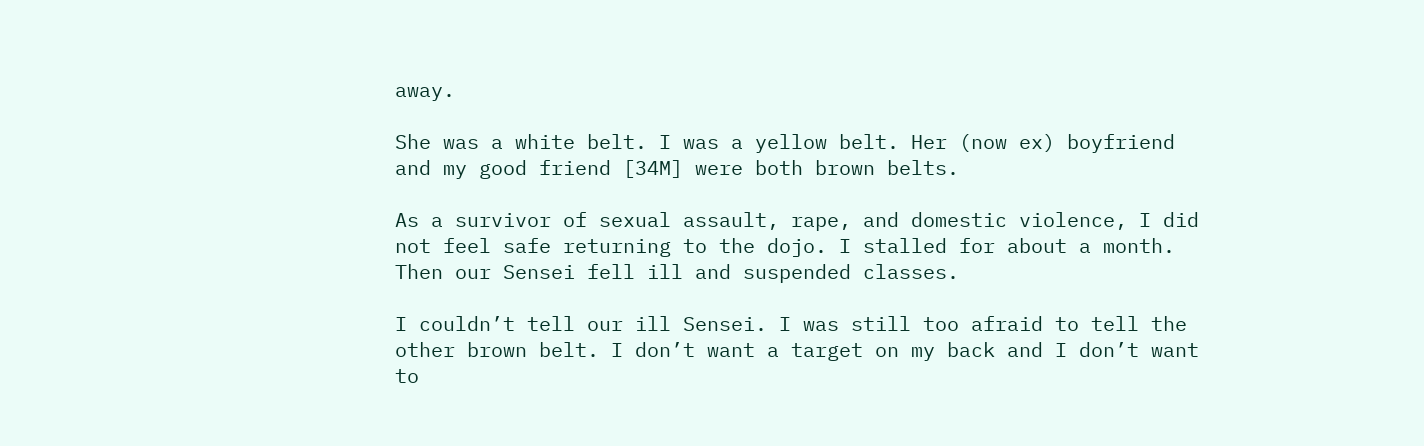away.

She was a white belt. I was a yellow belt. Her (now ex) boyfriend and my good friend [34M] were both brown belts.

As a survivor of sexual assault, rape, and domestic violence, I did not feel safe returning to the dojo. I stalled for about a month. Then our Sensei fell ill and suspended classes.

I couldn’t tell our ill Sensei. I was still too afraid to tell the other brown belt. I don’t want a target on my back and I don’t want to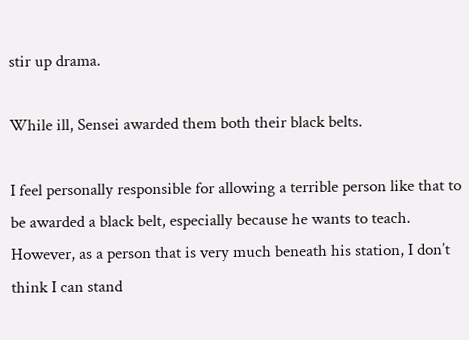stir up drama.

While ill, Sensei awarded them both their black belts.

I feel personally responsible for allowing a terrible person like that to be awarded a black belt, especially because he wants to teach. However, as a person that is very much beneath his station, I don’t think I can stand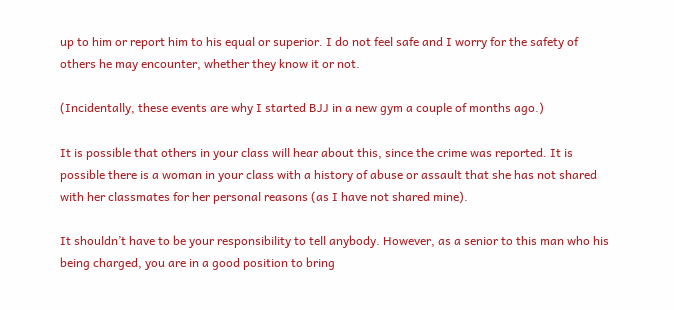up to him or report him to his equal or superior. I do not feel safe and I worry for the safety of others he may encounter, whether they know it or not.

(Incidentally, these events are why I started BJJ in a new gym a couple of months ago.)

It is possible that others in your class will hear about this, since the crime was reported. It is possible there is a woman in your class with a history of abuse or assault that she has not shared with her classmates for her personal reasons (as I have not shared mine).

It shouldn’t have to be your responsibility to tell anybody. However, as a senior to this man who his being charged, you are in a good position to bring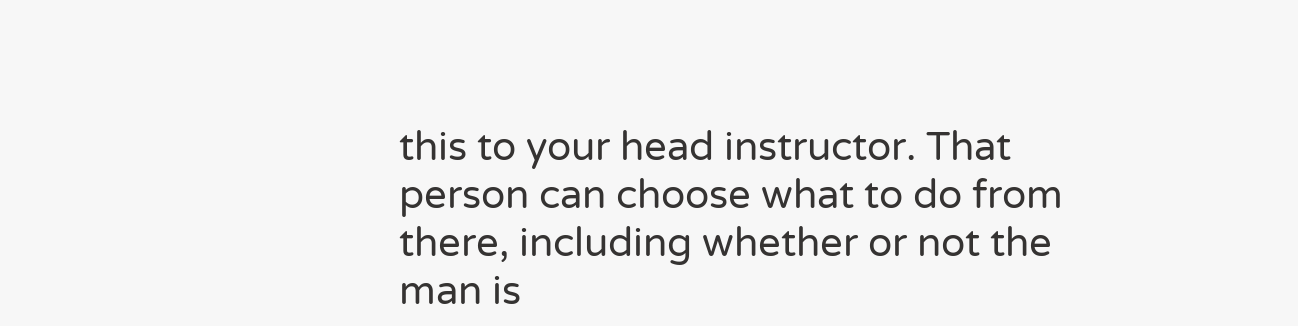this to your head instructor. That person can choose what to do from there, including whether or not the man is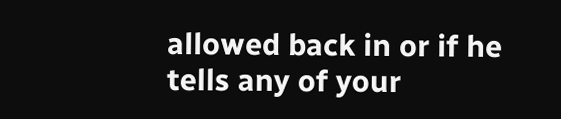allowed back in or if he tells any of your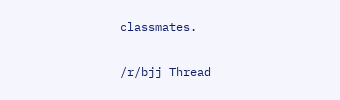classmates.

/r/bjj Thread